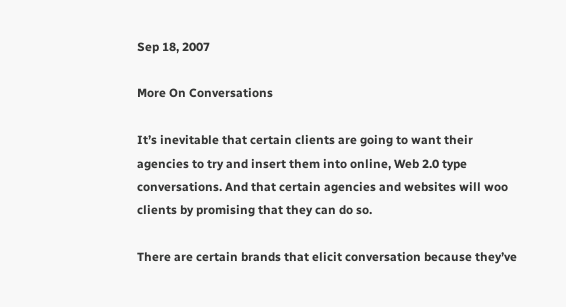Sep 18, 2007

More On Conversations

It’s inevitable that certain clients are going to want their agencies to try and insert them into online, Web 2.0 type conversations. And that certain agencies and websites will woo clients by promising that they can do so.

There are certain brands that elicit conversation because they’ve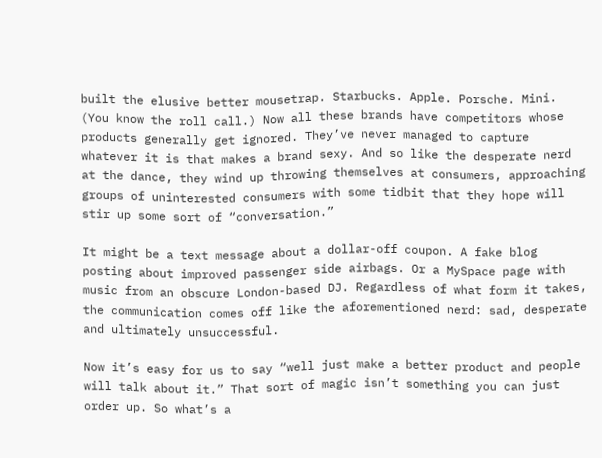built the elusive better mousetrap. Starbucks. Apple. Porsche. Mini. (You know the roll call.) Now all these brands have competitors whose products generally get ignored. They’ve never managed to capture whatever it is that makes a brand sexy. And so like the desperate nerd at the dance, they wind up throwing themselves at consumers, approaching groups of uninterested consumers with some tidbit that they hope will stir up some sort of “conversation.”

It might be a text message about a dollar-off coupon. A fake blog posting about improved passenger side airbags. Or a MySpace page with music from an obscure London-based DJ. Regardless of what form it takes, the communication comes off like the aforementioned nerd: sad, desperate and ultimately unsuccessful.

Now it’s easy for us to say “well just make a better product and people will talk about it.” That sort of magic isn’t something you can just order up. So what’s a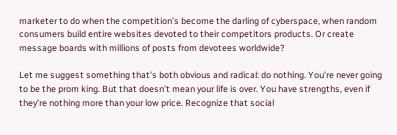marketer to do when the competition’s become the darling of cyberspace, when random consumers build entire websites devoted to their competitors products. Or create message boards with millions of posts from devotees worldwide?

Let me suggest something that’s both obvious and radical: do nothing. You’re never going to be the prom king. But that doesn’t mean your life is over. You have strengths, even if they’re nothing more than your low price. Recognize that social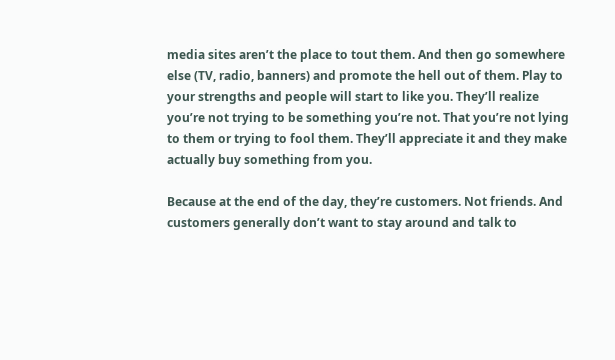media sites aren’t the place to tout them. And then go somewhere else (TV, radio, banners) and promote the hell out of them. Play to your strengths and people will start to like you. They’ll realize you’re not trying to be something you’re not. That you’re not lying to them or trying to fool them. They’ll appreciate it and they make actually buy something from you.

Because at the end of the day, they’re customers. Not friends. And customers generally don’t want to stay around and talk to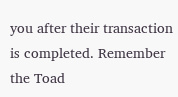you after their transaction is completed. Remember the Toad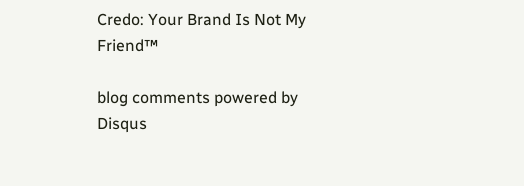Credo: Your Brand Is Not My Friend™

blog comments powered by Disqus